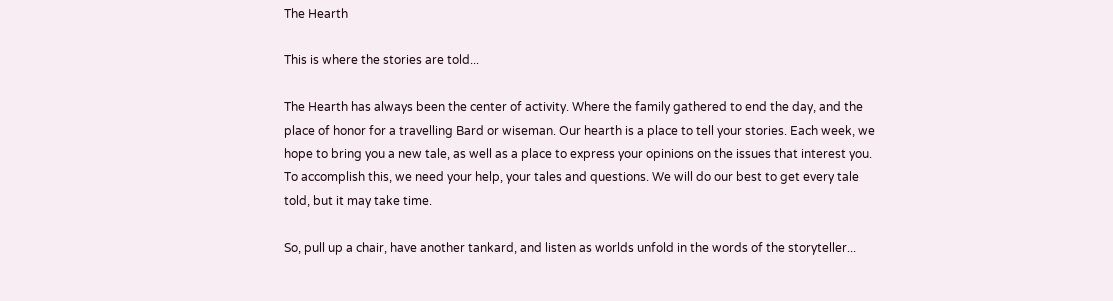The Hearth

This is where the stories are told...

The Hearth has always been the center of activity. Where the family gathered to end the day, and the place of honor for a travelling Bard or wiseman. Our hearth is a place to tell your stories. Each week, we hope to bring you a new tale, as well as a place to express your opinions on the issues that interest you. To accomplish this, we need your help, your tales and questions. We will do our best to get every tale told, but it may take time.

So, pull up a chair, have another tankard, and listen as worlds unfold in the words of the storyteller...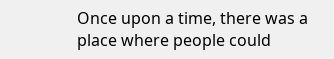Once upon a time, there was a place where people could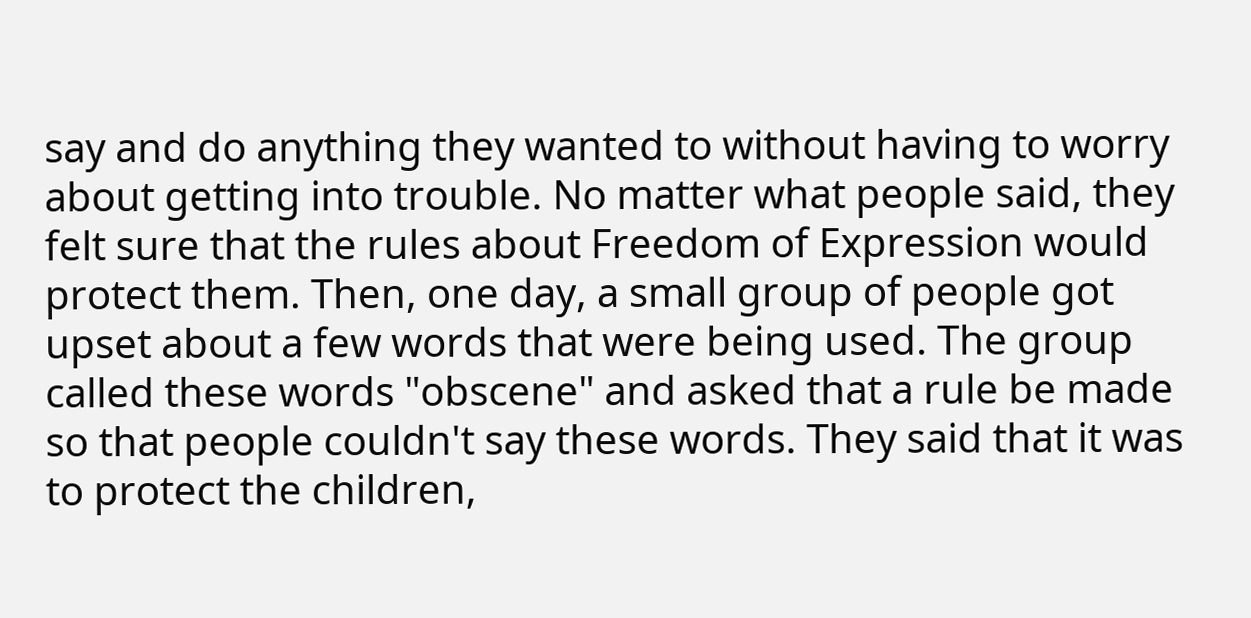say and do anything they wanted to without having to worry about getting into trouble. No matter what people said, they felt sure that the rules about Freedom of Expression would protect them. Then, one day, a small group of people got upset about a few words that were being used. The group called these words "obscene" and asked that a rule be made so that people couldn't say these words. They said that it was to protect the children,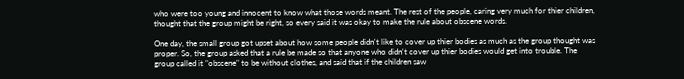who were too young and innocent to know what those words meant. The rest of the people, caring very much for thier children, thought that the group might be right, so every said it was okay to make the rule about obscene words.

One day, the small group got upset about how some people didn't like to cover up thier bodies as much as the group thought was proper. So, the group asked that a rule be made so that anyone who didn't cover up thier bodies would get into trouble. The group called it "obscene" to be without clothes, and said that if the children saw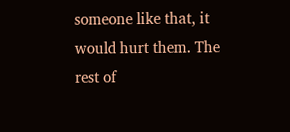someone like that, it would hurt them. The rest of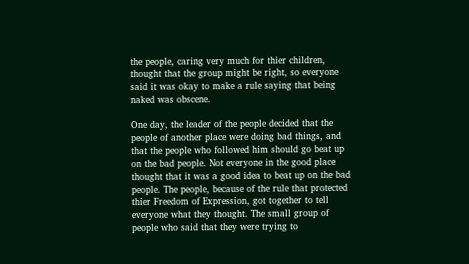the people, caring very much for thier children, thought that the group might be right, so everyone said it was okay to make a rule saying that being naked was obscene.

One day, the leader of the people decided that the people of another place were doing bad things, and that the people who followed him should go beat up on the bad people. Not everyone in the good place thought that it was a good idea to beat up on the bad people. The people, because of the rule that protected thier Freedom of Expression, got together to tell everyone what they thought. The small group of people who said that they were trying to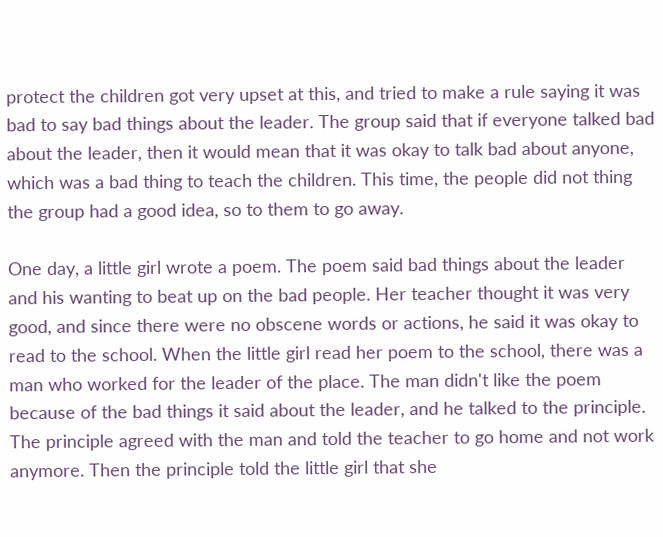protect the children got very upset at this, and tried to make a rule saying it was bad to say bad things about the leader. The group said that if everyone talked bad about the leader, then it would mean that it was okay to talk bad about anyone, which was a bad thing to teach the children. This time, the people did not thing the group had a good idea, so to them to go away.

One day, a little girl wrote a poem. The poem said bad things about the leader and his wanting to beat up on the bad people. Her teacher thought it was very good, and since there were no obscene words or actions, he said it was okay to read to the school. When the little girl read her poem to the school, there was a man who worked for the leader of the place. The man didn't like the poem because of the bad things it said about the leader, and he talked to the principle. The principle agreed with the man and told the teacher to go home and not work anymore. Then the principle told the little girl that she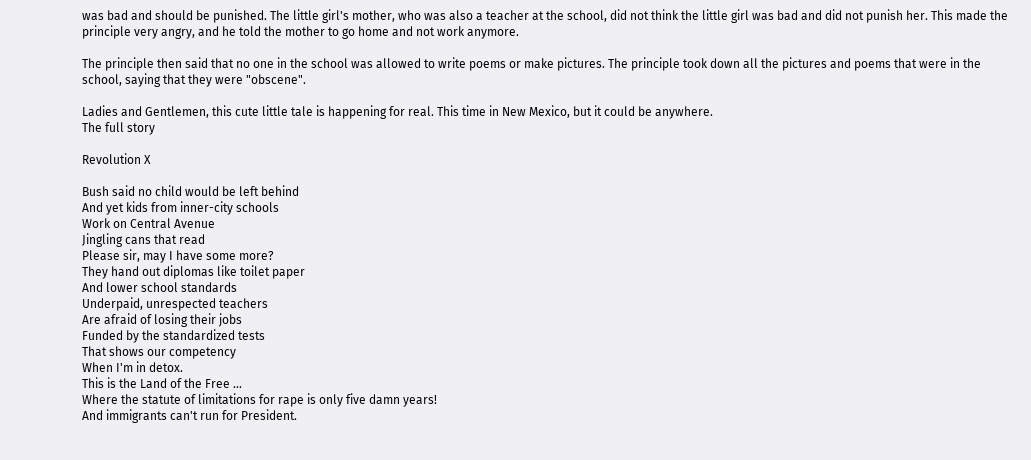was bad and should be punished. The little girl's mother, who was also a teacher at the school, did not think the little girl was bad and did not punish her. This made the principle very angry, and he told the mother to go home and not work anymore.

The principle then said that no one in the school was allowed to write poems or make pictures. The principle took down all the pictures and poems that were in the school, saying that they were "obscene".

Ladies and Gentlemen, this cute little tale is happening for real. This time in New Mexico, but it could be anywhere.
The full story

Revolution X

Bush said no child would be left behind
And yet kids from inner-city schools
Work on Central Avenue
Jingling cans that read
Please sir, may I have some more?
They hand out diplomas like toilet paper
And lower school standards
Underpaid, unrespected teachers
Are afraid of losing their jobs
Funded by the standardized tests
That shows our competency
When I'm in detox.
This is the Land of the Free ...
Where the statute of limitations for rape is only five damn years!
And immigrants can't run for President.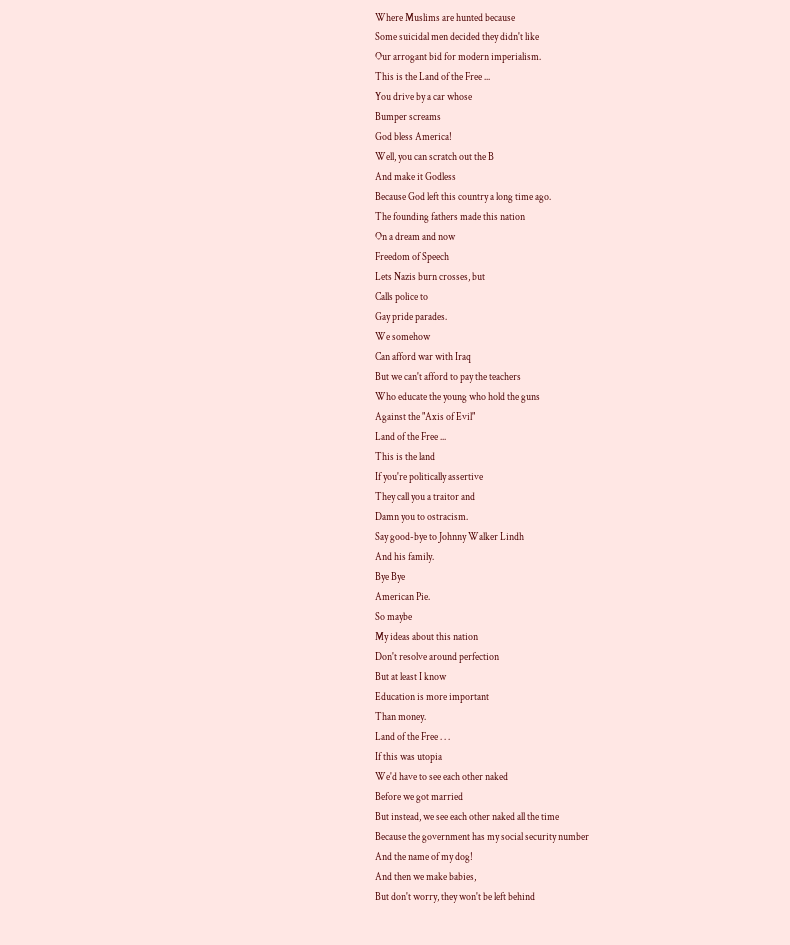Where Muslims are hunted because
Some suicidal men decided they didn't like
Our arrogant bid for modern imperialism.
This is the Land of the Free ...
You drive by a car whose
Bumper screams
God bless America!
Well, you can scratch out the B
And make it Godless
Because God left this country a long time ago.
The founding fathers made this nation
On a dream and now
Freedom of Speech
Lets Nazis burn crosses, but
Calls police to
Gay pride parades.
We somehow
Can afford war with Iraq
But we can't afford to pay the teachers
Who educate the young who hold the guns
Against the "Axis of Evil"
Land of the Free ...
This is the land
If you're politically assertive
They call you a traitor and
Damn you to ostracism.
Say good-bye to Johnny Walker Lindh
And his family.
Bye Bye
American Pie.
So maybe
My ideas about this nation
Don't resolve around perfection
But at least I know
Education is more important
Than money.
Land of the Free . . .
If this was utopia
We'd have to see each other naked
Before we got married
But instead, we see each other naked all the time
Because the government has my social security number
And the name of my dog!
And then we make babies,
But don't worry, they won't be left behind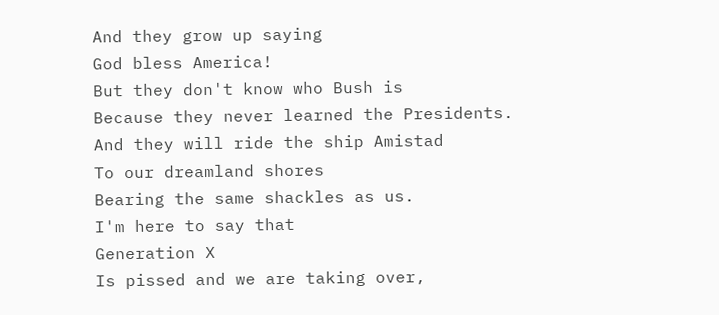And they grow up saying
God bless America!
But they don't know who Bush is
Because they never learned the Presidents.
And they will ride the ship Amistad
To our dreamland shores
Bearing the same shackles as us.
I'm here to say that
Generation X
Is pissed and we are taking over,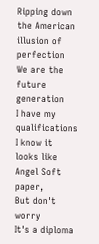Ripping down the American illusion of perfection
We are the future generation
I have my qualifications
I know it looks like Angel Soft paper,
But don't worry
It's a diploma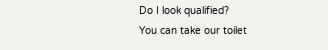Do I look qualified?
You can take our toilet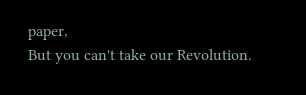paper,
But you can't take our Revolution.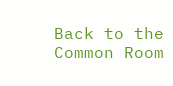Back to the Common Room